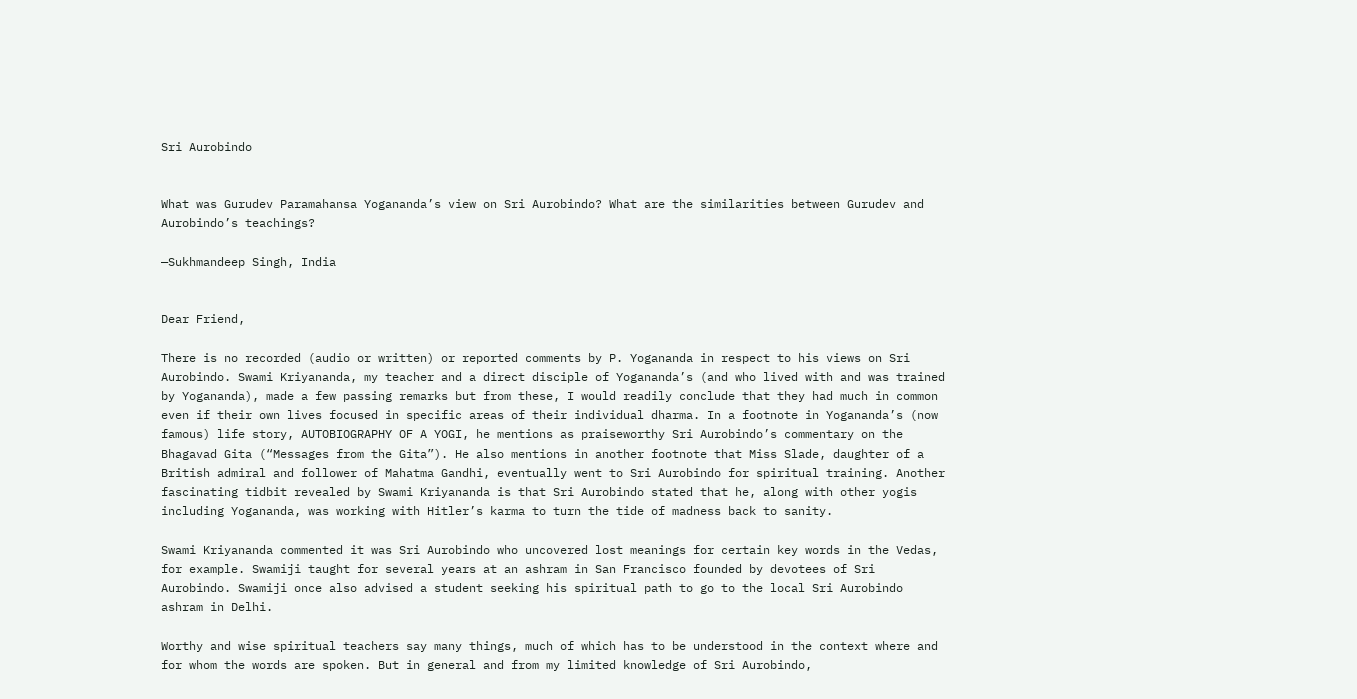Sri Aurobindo


What was Gurudev Paramahansa Yogananda’s view on Sri Aurobindo? What are the similarities between Gurudev and Aurobindo’s teachings?

—Sukhmandeep Singh, India


Dear Friend,

There is no recorded (audio or written) or reported comments by P. Yogananda in respect to his views on Sri Aurobindo. Swami Kriyananda, my teacher and a direct disciple of Yogananda’s (and who lived with and was trained by Yogananda), made a few passing remarks but from these, I would readily conclude that they had much in common even if their own lives focused in specific areas of their individual dharma. In a footnote in Yogananda’s (now famous) life story, AUTOBIOGRAPHY OF A YOGI, he mentions as praiseworthy Sri Aurobindo’s commentary on the Bhagavad Gita (“Messages from the Gita”). He also mentions in another footnote that Miss Slade, daughter of a British admiral and follower of Mahatma Gandhi, eventually went to Sri Aurobindo for spiritual training. Another fascinating tidbit revealed by Swami Kriyananda is that Sri Aurobindo stated that he, along with other yogis including Yogananda, was working with Hitler’s karma to turn the tide of madness back to sanity.

Swami Kriyananda commented it was Sri Aurobindo who uncovered lost meanings for certain key words in the Vedas, for example. Swamiji taught for several years at an ashram in San Francisco founded by devotees of Sri Aurobindo. Swamiji once also advised a student seeking his spiritual path to go to the local Sri Aurobindo ashram in Delhi.

Worthy and wise spiritual teachers say many things, much of which has to be understood in the context where and for whom the words are spoken. But in general and from my limited knowledge of Sri Aurobindo,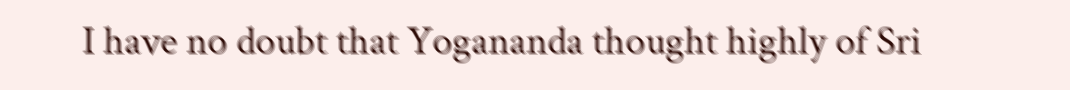I have no doubt that Yogananda thought highly of Sri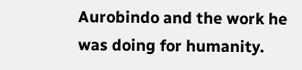Aurobindo and the work he was doing for humanity.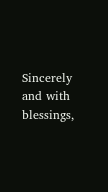Sincerely and with blessings,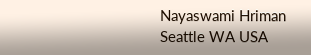Nayaswami Hriman
Seattle WA USA